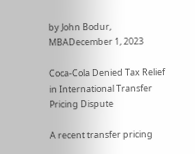by John Bodur, MBADecember 1, 2023

Coca-Cola Denied Tax Relief in International Transfer Pricing Dispute

A recent transfer pricing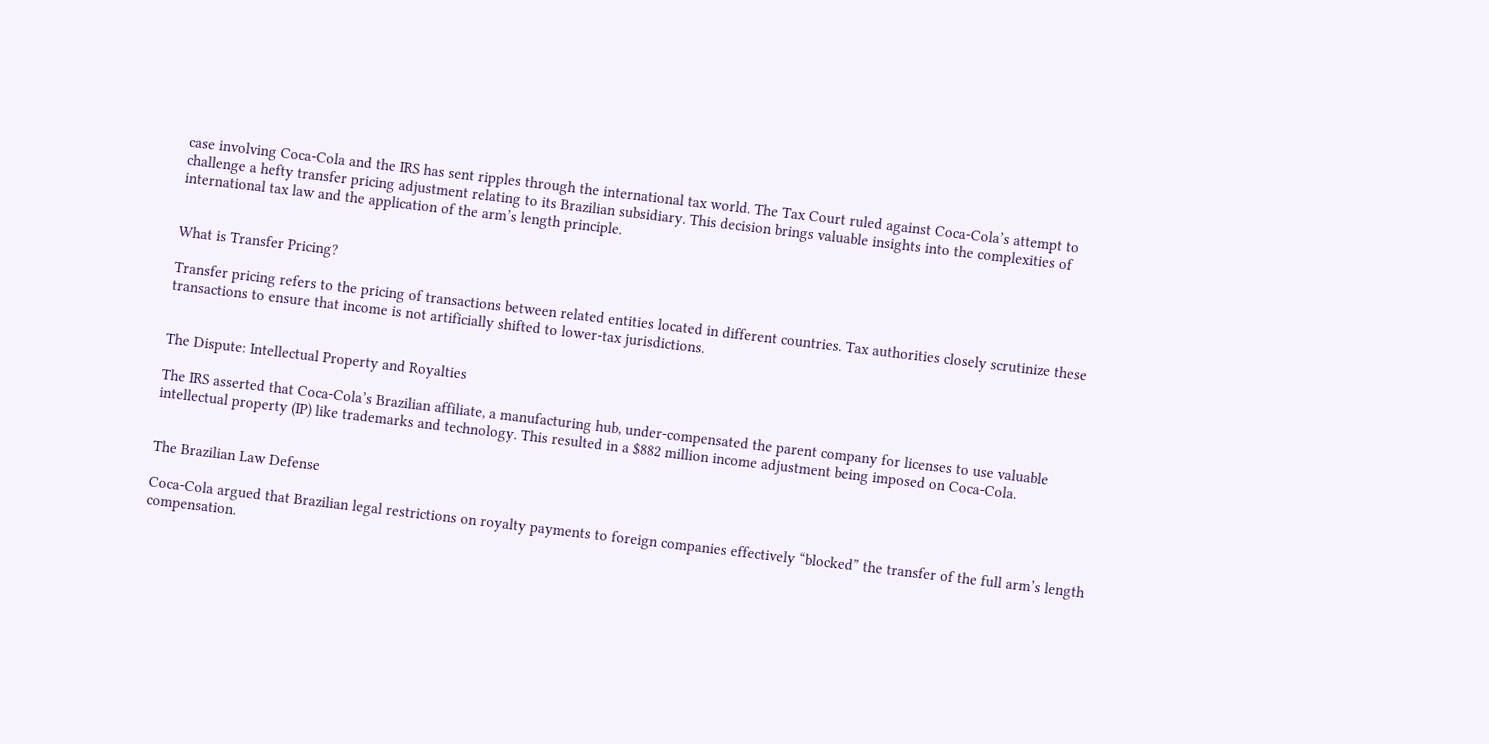case involving Coca-Cola and the IRS has sent ripples through the international tax world. The Tax Court ruled against Coca-Cola’s attempt to challenge a hefty transfer pricing adjustment relating to its Brazilian subsidiary. This decision brings valuable insights into the complexities of international tax law and the application of the arm’s length principle.


What is Transfer Pricing?

Transfer pricing refers to the pricing of transactions between related entities located in different countries. Tax authorities closely scrutinize these transactions to ensure that income is not artificially shifted to lower-tax jurisdictions.


The Dispute: Intellectual Property and Royalties

The IRS asserted that Coca-Cola’s Brazilian affiliate, a manufacturing hub, under-compensated the parent company for licenses to use valuable intellectual property (IP) like trademarks and technology. This resulted in a $882 million income adjustment being imposed on Coca-Cola.


The Brazilian Law Defense

Coca-Cola argued that Brazilian legal restrictions on royalty payments to foreign companies effectively “blocked” the transfer of the full arm’s length compensation.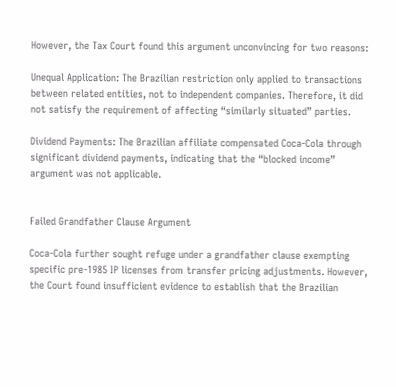However, the Tax Court found this argument unconvincing for two reasons:

Unequal Application: The Brazilian restriction only applied to transactions between related entities, not to independent companies. Therefore, it did not satisfy the requirement of affecting “similarly situated” parties.

Dividend Payments: The Brazilian affiliate compensated Coca-Cola through significant dividend payments, indicating that the “blocked income” argument was not applicable.


Failed Grandfather Clause Argument

Coca-Cola further sought refuge under a grandfather clause exempting specific pre-1985 IP licenses from transfer pricing adjustments. However, the Court found insufficient evidence to establish that the Brazilian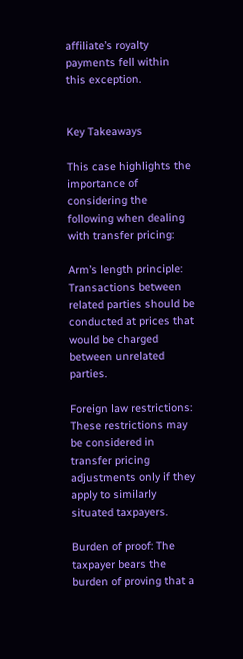affiliate’s royalty payments fell within this exception.


Key Takeaways

This case highlights the importance of considering the following when dealing with transfer pricing:

Arm’s length principle: Transactions between related parties should be conducted at prices that would be charged between unrelated parties.

Foreign law restrictions: These restrictions may be considered in transfer pricing adjustments only if they apply to similarly situated taxpayers.

Burden of proof: The taxpayer bears the burden of proving that a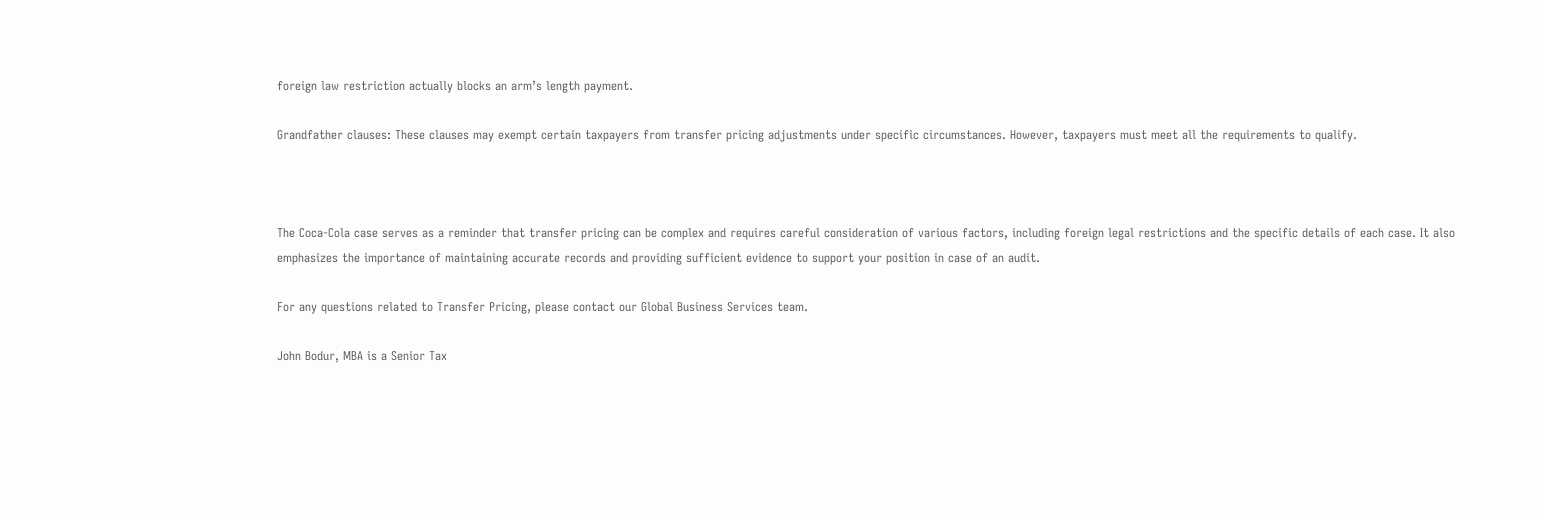foreign law restriction actually blocks an arm’s length payment.

Grandfather clauses: These clauses may exempt certain taxpayers from transfer pricing adjustments under specific circumstances. However, taxpayers must meet all the requirements to qualify.



The Coca-Cola case serves as a reminder that transfer pricing can be complex and requires careful consideration of various factors, including foreign legal restrictions and the specific details of each case. It also emphasizes the importance of maintaining accurate records and providing sufficient evidence to support your position in case of an audit.

For any questions related to Transfer Pricing, please contact our Global Business Services team.

John Bodur, MBA is a Senior Tax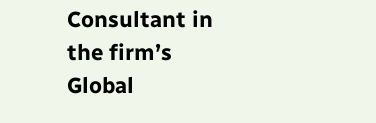Consultant in the firm’s Global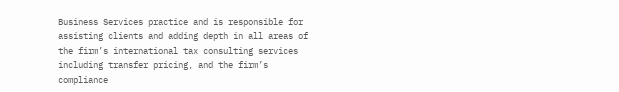Business Services practice and is responsible for assisting clients and adding depth in all areas of the firm’s international tax consulting services including transfer pricing, and the firm’s compliance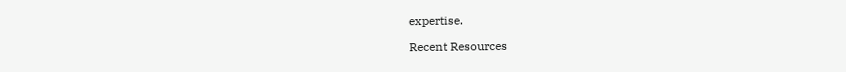expertise.

Recent Resources